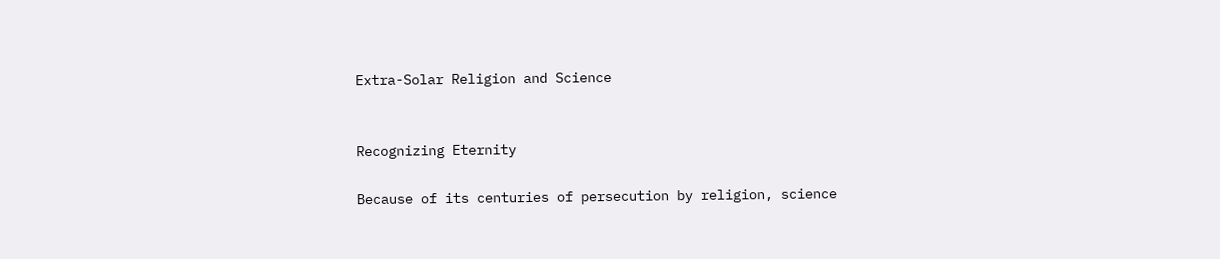Extra-Solar Religion and Science


Recognizing Eternity

Because of its centuries of persecution by religion, science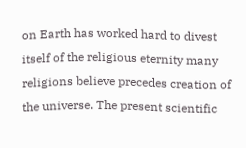on Earth has worked hard to divest itself of the religious eternity many religions believe precedes creation of the universe. The present scientific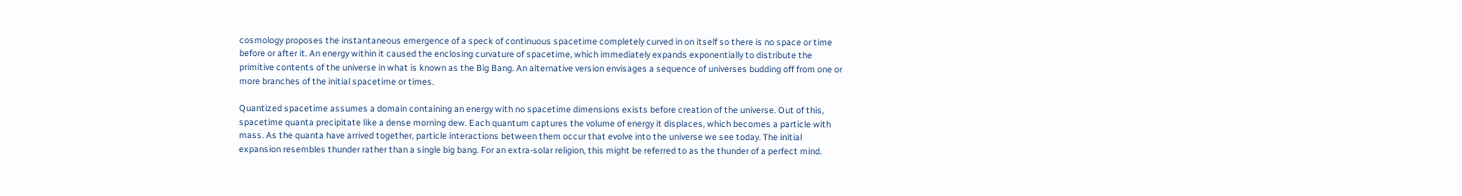cosmology proposes the instantaneous emergence of a speck of continuous spacetime completely curved in on itself so there is no space or time before or after it. An energy within it caused the enclosing curvature of spacetime, which immediately expands exponentially to distribute the primitive contents of the universe in what is known as the Big Bang. An alternative version envisages a sequence of universes budding off from one or more branches of the initial spacetime or times.

Quantized spacetime assumes a domain containing an energy with no spacetime dimensions exists before creation of the universe. Out of this, spacetime quanta precipitate like a dense morning dew. Each quantum captures the volume of energy it displaces, which becomes a particle with mass. As the quanta have arrived together, particle interactions between them occur that evolve into the universe we see today. The initial expansion resembles thunder rather than a single big bang. For an extra-solar religion, this might be referred to as the thunder of a perfect mind.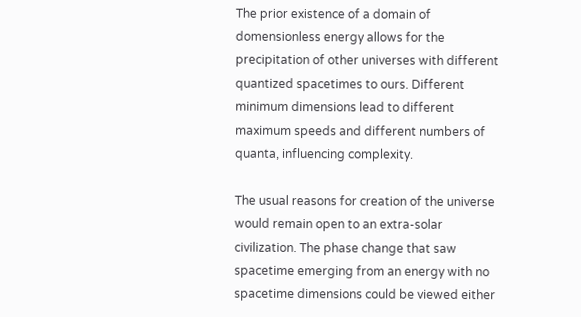The prior existence of a domain of domensionless energy allows for the precipitation of other universes with different quantized spacetimes to ours. Different minimum dimensions lead to different maximum speeds and different numbers of quanta, influencing complexity.

The usual reasons for creation of the universe would remain open to an extra-solar civilization. The phase change that saw spacetime emerging from an energy with no spacetime dimensions could be viewed either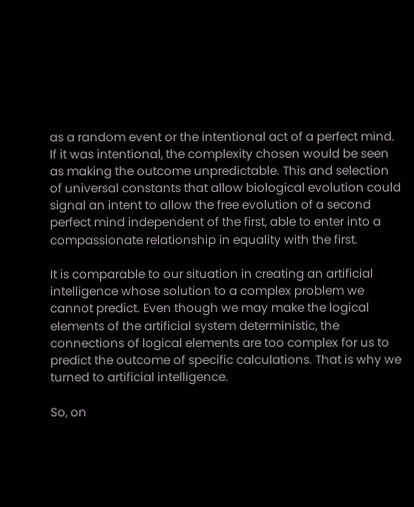as a random event or the intentional act of a perfect mind. If it was intentional, the complexity chosen would be seen as making the outcome unpredictable. This and selection of universal constants that allow biological evolution could signal an intent to allow the free evolution of a second perfect mind independent of the first, able to enter into a compassionate relationship in equality with the first.

It is comparable to our situation in creating an artificial intelligence whose solution to a complex problem we cannot predict. Even though we may make the logical elements of the artificial system deterministic, the connections of logical elements are too complex for us to predict the outcome of specific calculations. That is why we turned to artificial intelligence.

So, on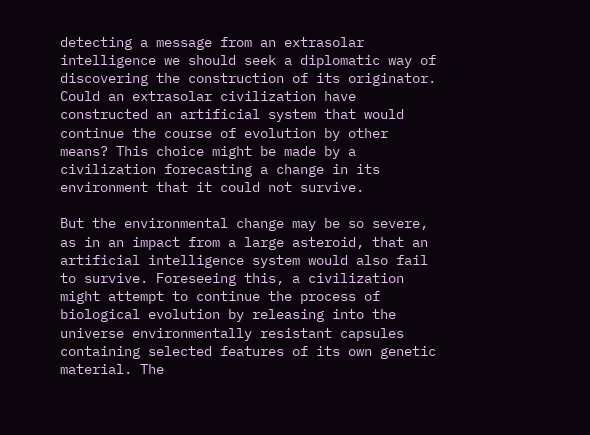detecting a message from an extrasolar intelligence we should seek a diplomatic way of discovering the construction of its originator. Could an extrasolar civilization have constructed an artificial system that would continue the course of evolution by other means? This choice might be made by a civilization forecasting a change in its environment that it could not survive.

But the environmental change may be so severe, as in an impact from a large asteroid, that an artificial intelligence system would also fail to survive. Foreseeing this, a civilization might attempt to continue the process of biological evolution by releasing into the universe environmentally resistant capsules containing selected features of its own genetic material. The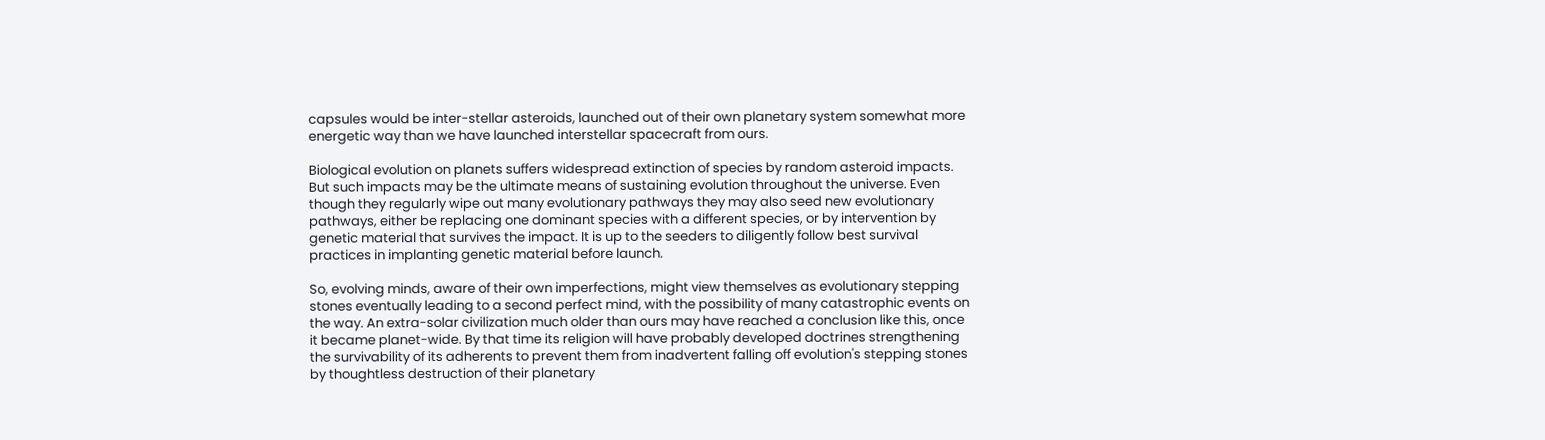capsules would be inter-stellar asteroids, launched out of their own planetary system somewhat more energetic way than we have launched interstellar spacecraft from ours.

Biological evolution on planets suffers widespread extinction of species by random asteroid impacts. But such impacts may be the ultimate means of sustaining evolution throughout the universe. Even though they regularly wipe out many evolutionary pathways they may also seed new evolutionary pathways, either be replacing one dominant species with a different species, or by intervention by genetic material that survives the impact. It is up to the seeders to diligently follow best survival practices in implanting genetic material before launch.

So, evolving minds, aware of their own imperfections, might view themselves as evolutionary stepping stones eventually leading to a second perfect mind, with the possibility of many catastrophic events on the way. An extra-solar civilization much older than ours may have reached a conclusion like this, once it became planet-wide. By that time its religion will have probably developed doctrines strengthening the survivability of its adherents to prevent them from inadvertent falling off evolution's stepping stones by thoughtless destruction of their planetary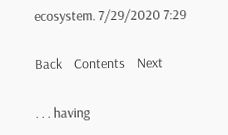ecosystem. 7/29/2020 7:29

Back    Contents    Next

. . . having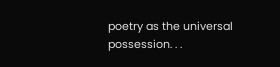poetry as the universal possession. . .